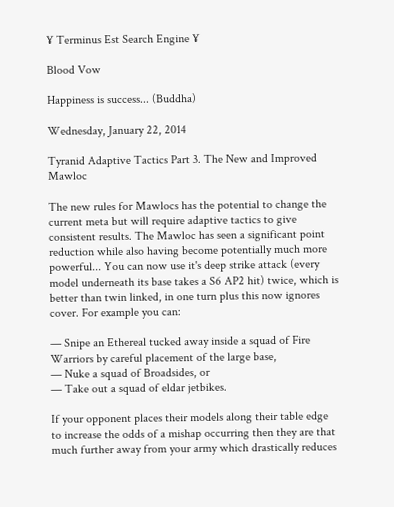¥ Terminus Est Search Engine ¥

Blood Vow

Happiness is success... (Buddha)

Wednesday, January 22, 2014

Tyranid Adaptive Tactics Part 3. The New and Improved Mawloc

The new rules for Mawlocs has the potential to change the current meta but will require adaptive tactics to give consistent results. The Mawloc has seen a significant point reduction while also having become potentially much more powerful... You can now use it's deep strike attack (every model underneath its base takes a S6 AP2 hit) twice, which is better than twin linked, in one turn plus this now ignores cover. For example you can:

— Snipe an Ethereal tucked away inside a squad of Fire Warriors by careful placement of the large base,
— Nuke a squad of Broadsides, or
— Take out a squad of eldar jetbikes.

If your opponent places their models along their table edge to increase the odds of a mishap occurring then they are that much further away from your army which drastically reduces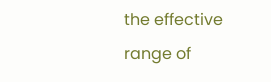the effective range of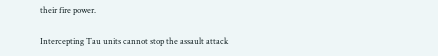their fire power.

Intercepting Tau units cannot stop the assault attack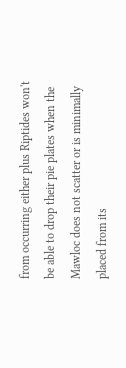from occurring either plus Riptides won't be able to drop their pie plates when the Mawloc does not scatter or is minimally placed from its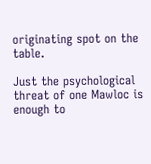originating spot on the table.

Just the psychological threat of one Mawloc is enough to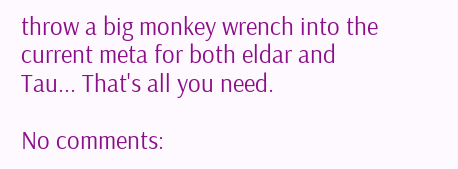throw a big monkey wrench into the current meta for both eldar and Tau... That's all you need.

No comments: